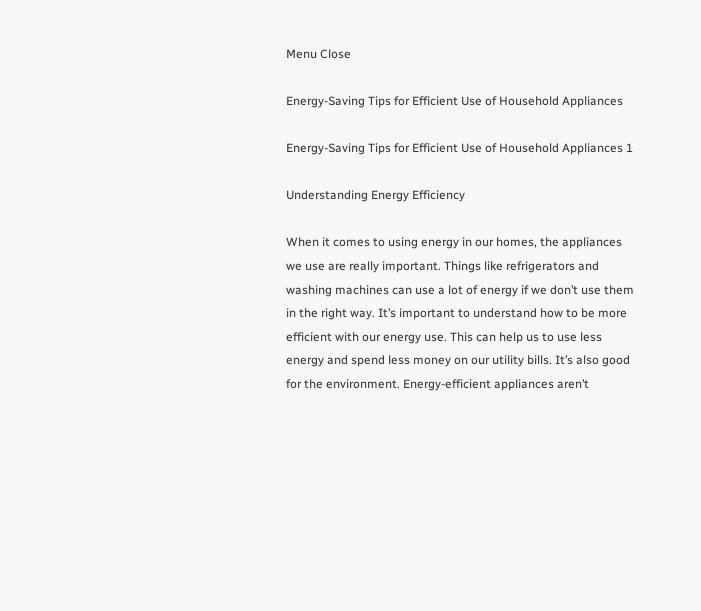Menu Close

Energy-Saving Tips for Efficient Use of Household Appliances

Energy-Saving Tips for Efficient Use of Household Appliances 1

Understanding Energy Efficiency

When it comes to using energy in our homes, the appliances we use are really important. Things like refrigerators and washing machines can use a lot of energy if we don’t use them in the right way. It’s important to understand how to be more efficient with our energy use. This can help us to use less energy and spend less money on our utility bills. It’s also good for the environment. Energy-efficient appliances aren’t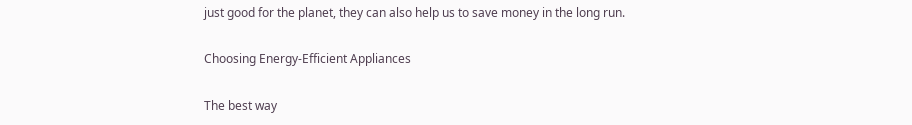just good for the planet, they can also help us to save money in the long run.

Choosing Energy-Efficient Appliances

The best way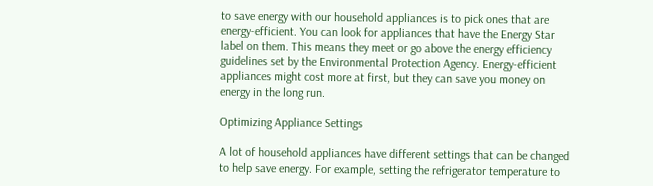to save energy with our household appliances is to pick ones that are energy-efficient. You can look for appliances that have the Energy Star label on them. This means they meet or go above the energy efficiency guidelines set by the Environmental Protection Agency. Energy-efficient appliances might cost more at first, but they can save you money on energy in the long run.

Optimizing Appliance Settings

A lot of household appliances have different settings that can be changed to help save energy. For example, setting the refrigerator temperature to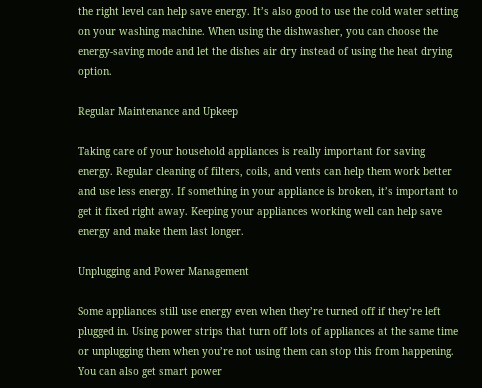the right level can help save energy. It’s also good to use the cold water setting on your washing machine. When using the dishwasher, you can choose the energy-saving mode and let the dishes air dry instead of using the heat drying option.

Regular Maintenance and Upkeep

Taking care of your household appliances is really important for saving energy. Regular cleaning of filters, coils, and vents can help them work better and use less energy. If something in your appliance is broken, it’s important to get it fixed right away. Keeping your appliances working well can help save energy and make them last longer.

Unplugging and Power Management

Some appliances still use energy even when they’re turned off if they’re left plugged in. Using power strips that turn off lots of appliances at the same time or unplugging them when you’re not using them can stop this from happening. You can also get smart power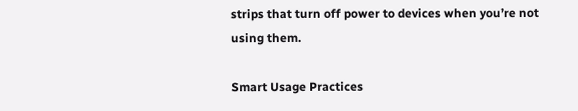strips that turn off power to devices when you’re not using them.

Smart Usage Practices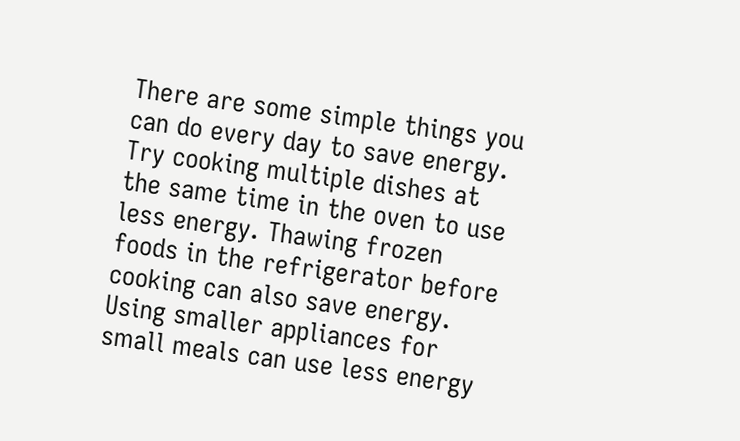There are some simple things you can do every day to save energy. Try cooking multiple dishes at the same time in the oven to use less energy. Thawing frozen foods in the refrigerator before cooking can also save energy. Using smaller appliances for small meals can use less energy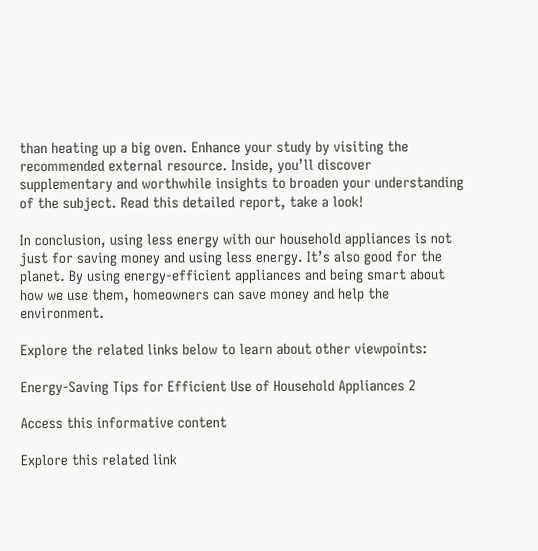than heating up a big oven. Enhance your study by visiting the recommended external resource. Inside, you’ll discover supplementary and worthwhile insights to broaden your understanding of the subject. Read this detailed report, take a look!

In conclusion, using less energy with our household appliances is not just for saving money and using less energy. It’s also good for the planet. By using energy-efficient appliances and being smart about how we use them, homeowners can save money and help the environment.

Explore the related links below to learn about other viewpoints:

Energy-Saving Tips for Efficient Use of Household Appliances 2

Access this informative content

Explore this related link